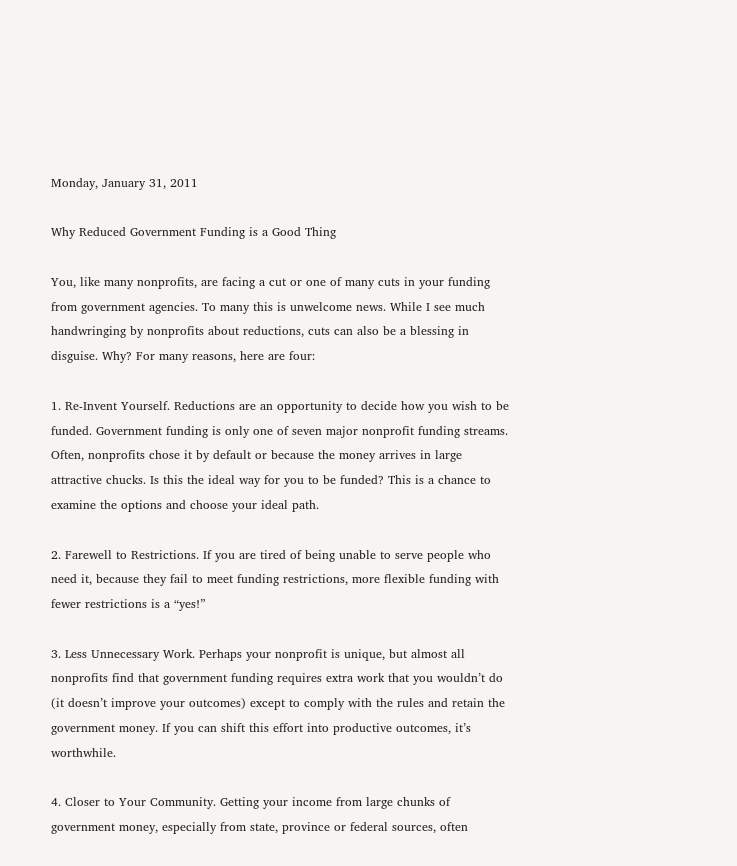Monday, January 31, 2011

Why Reduced Government Funding is a Good Thing

You, like many nonprofits, are facing a cut or one of many cuts in your funding from government agencies. To many this is unwelcome news. While I see much handwringing by nonprofits about reductions, cuts can also be a blessing in disguise. Why? For many reasons, here are four:

1. Re-Invent Yourself. Reductions are an opportunity to decide how you wish to be funded. Government funding is only one of seven major nonprofit funding streams. Often, nonprofits chose it by default or because the money arrives in large attractive chucks. Is this the ideal way for you to be funded? This is a chance to examine the options and choose your ideal path.

2. Farewell to Restrictions. If you are tired of being unable to serve people who need it, because they fail to meet funding restrictions, more flexible funding with fewer restrictions is a “yes!”

3. Less Unnecessary Work. Perhaps your nonprofit is unique, but almost all nonprofits find that government funding requires extra work that you wouldn’t do (it doesn’t improve your outcomes) except to comply with the rules and retain the government money. If you can shift this effort into productive outcomes, it’s worthwhile.

4. Closer to Your Community. Getting your income from large chunks of government money, especially from state, province or federal sources, often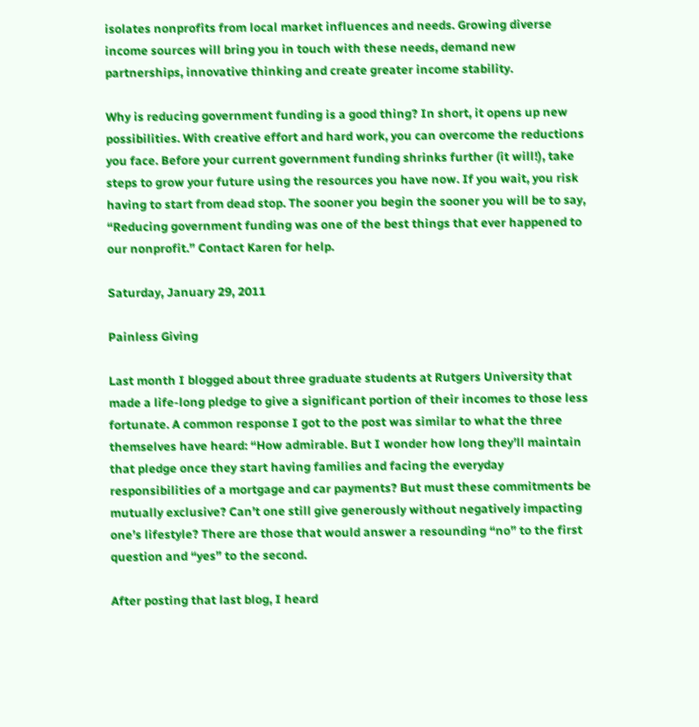isolates nonprofits from local market influences and needs. Growing diverse income sources will bring you in touch with these needs, demand new partnerships, innovative thinking and create greater income stability.

Why is reducing government funding is a good thing? In short, it opens up new possibilities. With creative effort and hard work, you can overcome the reductions you face. Before your current government funding shrinks further (it will!), take steps to grow your future using the resources you have now. If you wait, you risk having to start from dead stop. The sooner you begin the sooner you will be to say, “Reducing government funding was one of the best things that ever happened to our nonprofit.” Contact Karen for help.

Saturday, January 29, 2011

Painless Giving

Last month I blogged about three graduate students at Rutgers University that made a life-long pledge to give a significant portion of their incomes to those less fortunate. A common response I got to the post was similar to what the three themselves have heard: “How admirable. But I wonder how long they’ll maintain that pledge once they start having families and facing the everyday responsibilities of a mortgage and car payments? But must these commitments be mutually exclusive? Can’t one still give generously without negatively impacting one’s lifestyle? There are those that would answer a resounding “no” to the first question and “yes” to the second.

After posting that last blog, I heard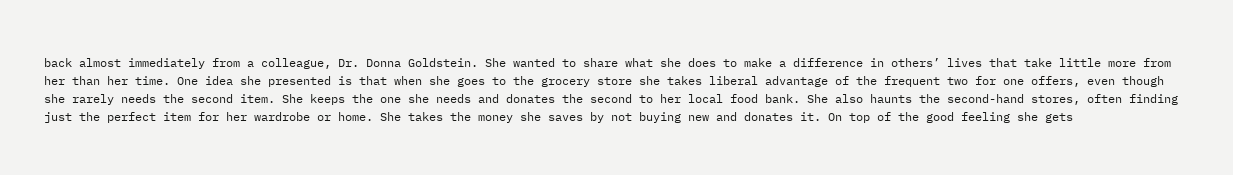back almost immediately from a colleague, Dr. Donna Goldstein. She wanted to share what she does to make a difference in others’ lives that take little more from her than her time. One idea she presented is that when she goes to the grocery store she takes liberal advantage of the frequent two for one offers, even though she rarely needs the second item. She keeps the one she needs and donates the second to her local food bank. She also haunts the second-hand stores, often finding just the perfect item for her wardrobe or home. She takes the money she saves by not buying new and donates it. On top of the good feeling she gets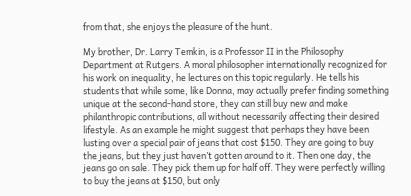from that, she enjoys the pleasure of the hunt.

My brother, Dr. Larry Temkin, is a Professor II in the Philosophy Department at Rutgers. A moral philosopher internationally recognized for his work on inequality, he lectures on this topic regularly. He tells his students that while some, like Donna, may actually prefer finding something unique at the second-hand store, they can still buy new and make philanthropic contributions, all without necessarily affecting their desired lifestyle. As an example he might suggest that perhaps they have been lusting over a special pair of jeans that cost $150. They are going to buy the jeans, but they just haven’t gotten around to it. Then one day, the jeans go on sale. They pick them up for half off. They were perfectly willing to buy the jeans at $150, but only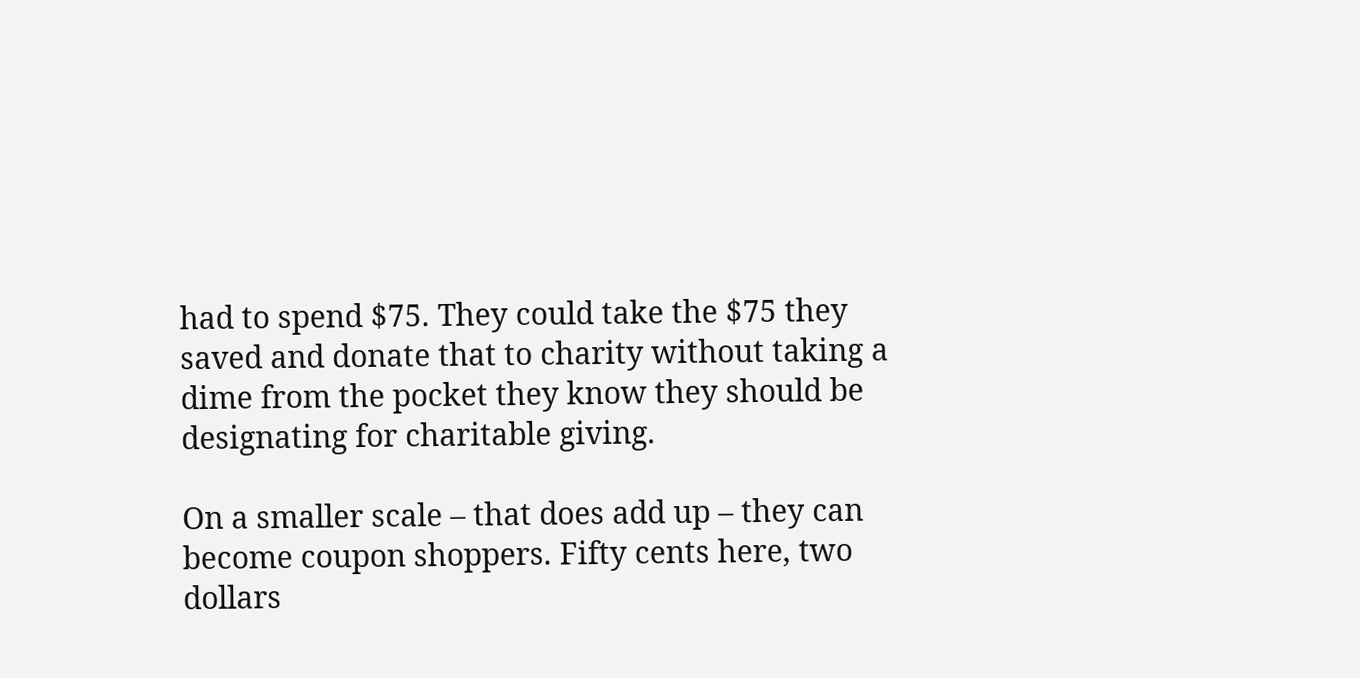had to spend $75. They could take the $75 they saved and donate that to charity without taking a dime from the pocket they know they should be designating for charitable giving.

On a smaller scale – that does add up – they can become coupon shoppers. Fifty cents here, two dollars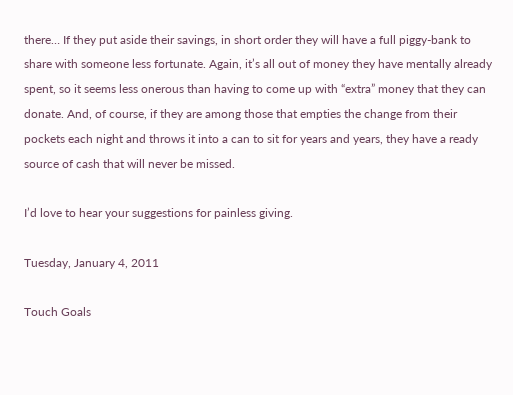there… If they put aside their savings, in short order they will have a full piggy-bank to share with someone less fortunate. Again, it’s all out of money they have mentally already spent, so it seems less onerous than having to come up with “extra” money that they can donate. And, of course, if they are among those that empties the change from their pockets each night and throws it into a can to sit for years and years, they have a ready source of cash that will never be missed.

I’d love to hear your suggestions for painless giving.

Tuesday, January 4, 2011

Touch Goals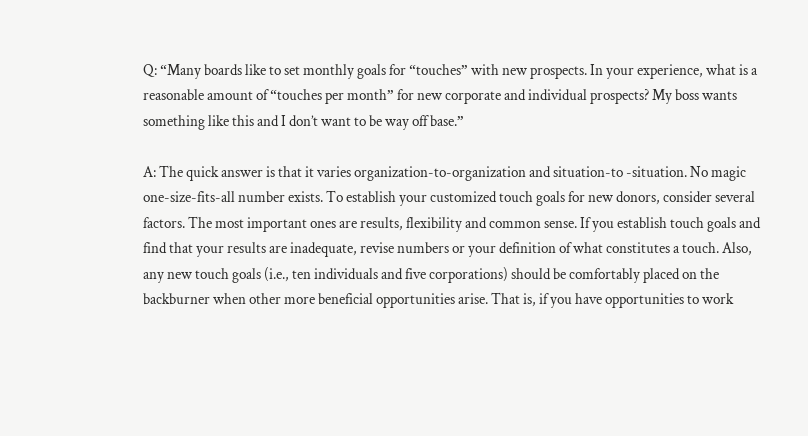Q: “Many boards like to set monthly goals for “touches” with new prospects. In your experience, what is a reasonable amount of “touches per month” for new corporate and individual prospects? My boss wants something like this and I don’t want to be way off base.”

A: The quick answer is that it varies organization-to-organization and situation-to -situation. No magic one-size-fits-all number exists. To establish your customized touch goals for new donors, consider several factors. The most important ones are results, flexibility and common sense. If you establish touch goals and find that your results are inadequate, revise numbers or your definition of what constitutes a touch. Also, any new touch goals (i.e., ten individuals and five corporations) should be comfortably placed on the backburner when other more beneficial opportunities arise. That is, if you have opportunities to work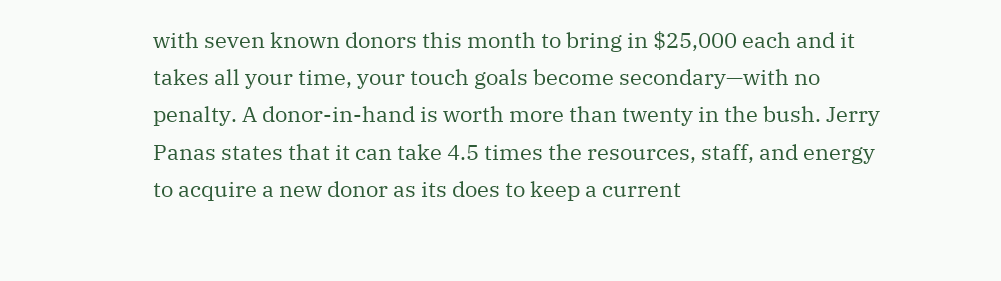with seven known donors this month to bring in $25,000 each and it takes all your time, your touch goals become secondary—with no penalty. A donor-in-hand is worth more than twenty in the bush. Jerry Panas states that it can take 4.5 times the resources, staff, and energy to acquire a new donor as its does to keep a current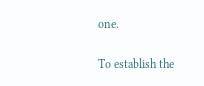one.

To establish the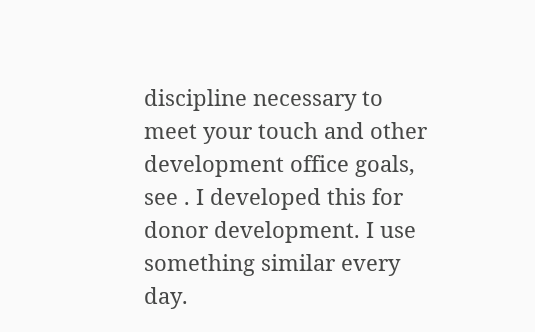discipline necessary to meet your touch and other development office goals, see . I developed this for donor development. I use something similar every day.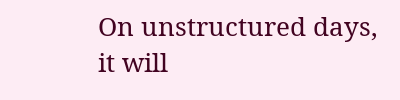On unstructured days, it will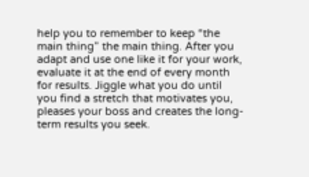help you to remember to keep “the main thing” the main thing. After you adapt and use one like it for your work, evaluate it at the end of every month for results. Jiggle what you do until you find a stretch that motivates you, pleases your boss and creates the long-term results you seek.